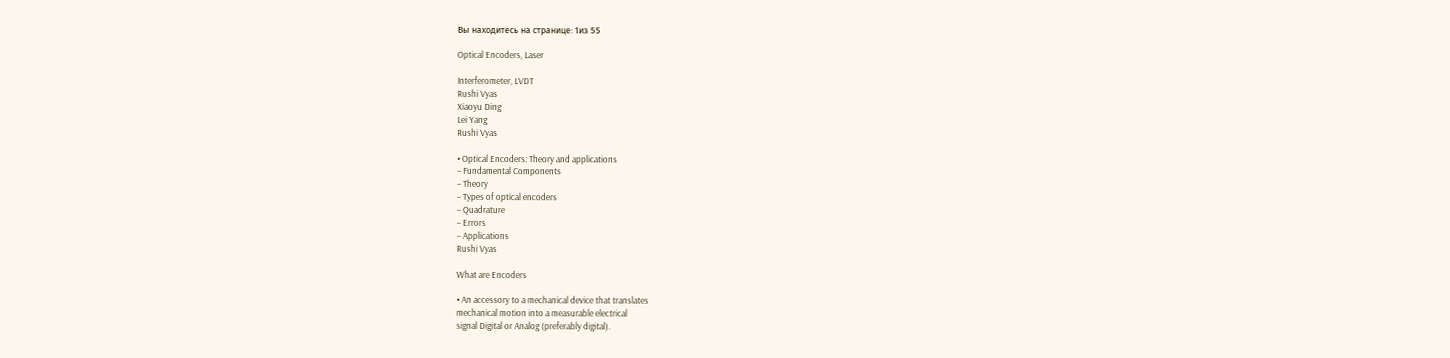Вы находитесь на странице: 1из 55

Optical Encoders, Laser

Interferometer, LVDT
Rushi Vyas
Xiaoyu Ding
Lei Yang
Rushi Vyas

• Optical Encoders: Theory and applications
– Fundamental Components
– Theory
– Types of optical encoders
– Quadrature
– Errors
– Applications
Rushi Vyas

What are Encoders

• An accessory to a mechanical device that translates
mechanical motion into a measurable electrical
signal Digital or Analog (preferably digital).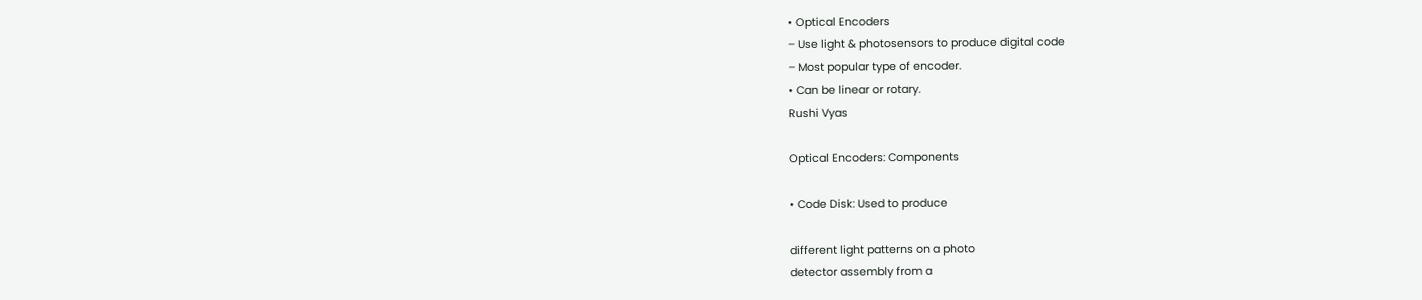• Optical Encoders
– Use light & photosensors to produce digital code
– Most popular type of encoder.
• Can be linear or rotary.
Rushi Vyas

Optical Encoders: Components

• Code Disk: Used to produce

different light patterns on a photo
detector assembly from a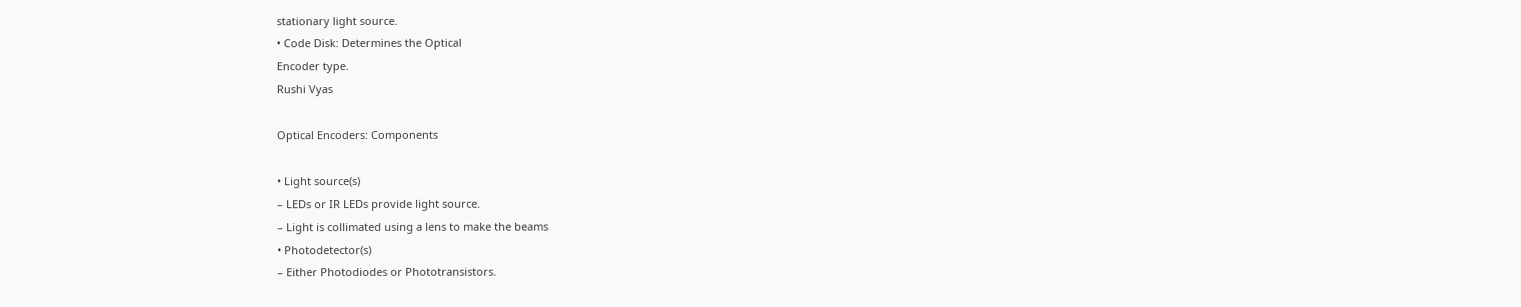stationary light source.
• Code Disk: Determines the Optical
Encoder type.
Rushi Vyas

Optical Encoders: Components

• Light source(s)
– LEDs or IR LEDs provide light source.
– Light is collimated using a lens to make the beams
• Photodetector(s)
– Either Photodiodes or Phototransistors.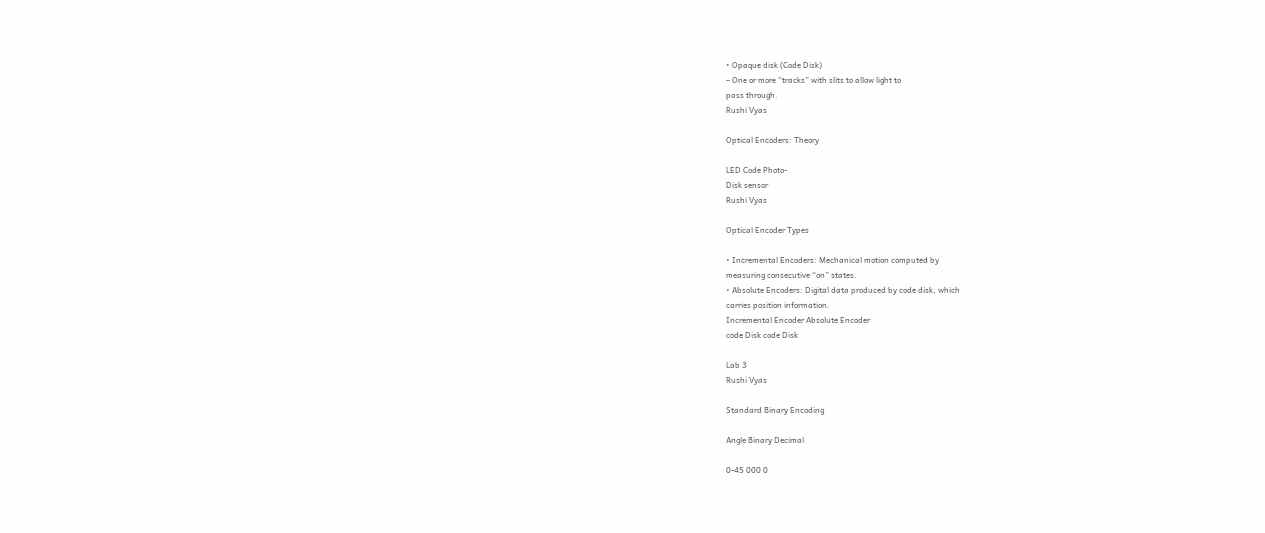• Opaque disk (Code Disk)
– One or more “tracks” with slits to allow light to
pass through.
Rushi Vyas

Optical Encoders: Theory

LED Code Photo-
Disk sensor
Rushi Vyas

Optical Encoder Types

• Incremental Encoders: Mechanical motion computed by
measuring consecutive “on” states.
• Absolute Encoders: Digital data produced by code disk, which
carries position information.
Incremental Encoder Absolute Encoder
code Disk code Disk

Lab 3
Rushi Vyas

Standard Binary Encoding

Angle Binary Decimal

0-45 000 0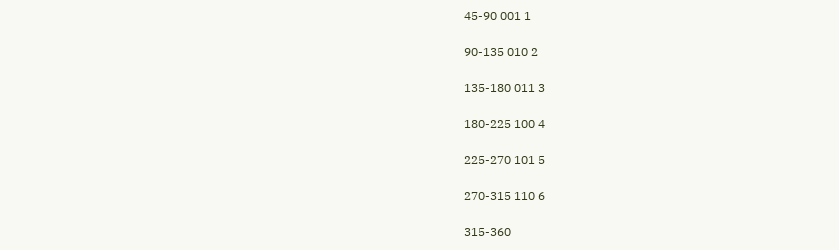45-90 001 1

90-135 010 2

135-180 011 3

180-225 100 4

225-270 101 5

270-315 110 6

315-360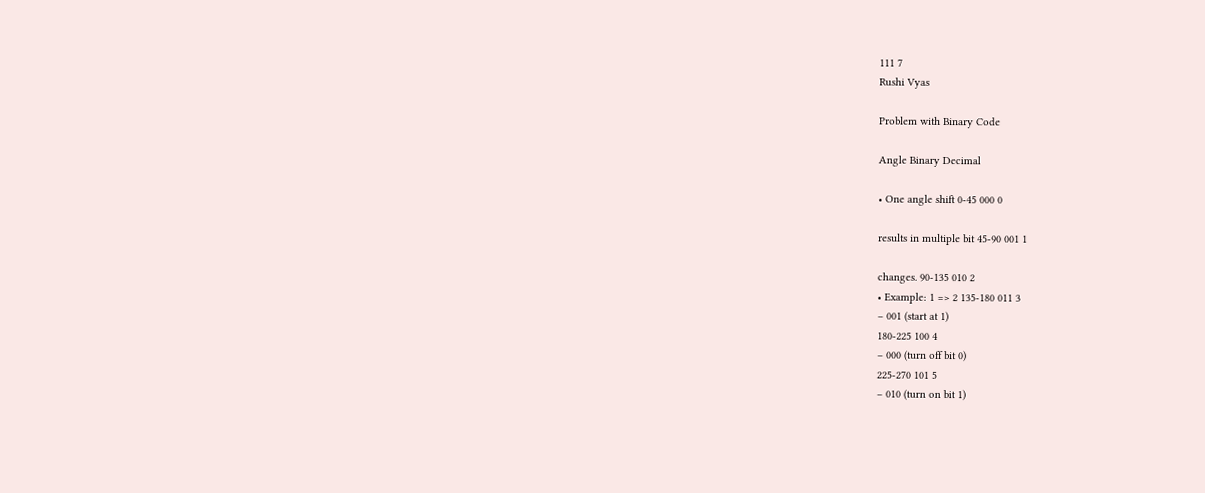111 7
Rushi Vyas

Problem with Binary Code

Angle Binary Decimal

• One angle shift 0-45 000 0

results in multiple bit 45-90 001 1

changes. 90-135 010 2
• Example: 1 => 2 135-180 011 3
– 001 (start at 1)
180-225 100 4
– 000 (turn off bit 0)
225-270 101 5
– 010 (turn on bit 1)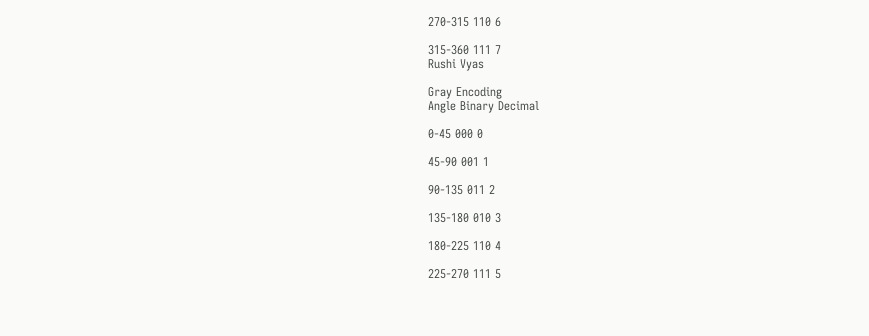270-315 110 6

315-360 111 7
Rushi Vyas

Gray Encoding
Angle Binary Decimal

0-45 000 0

45-90 001 1

90-135 011 2

135-180 010 3

180-225 110 4

225-270 111 5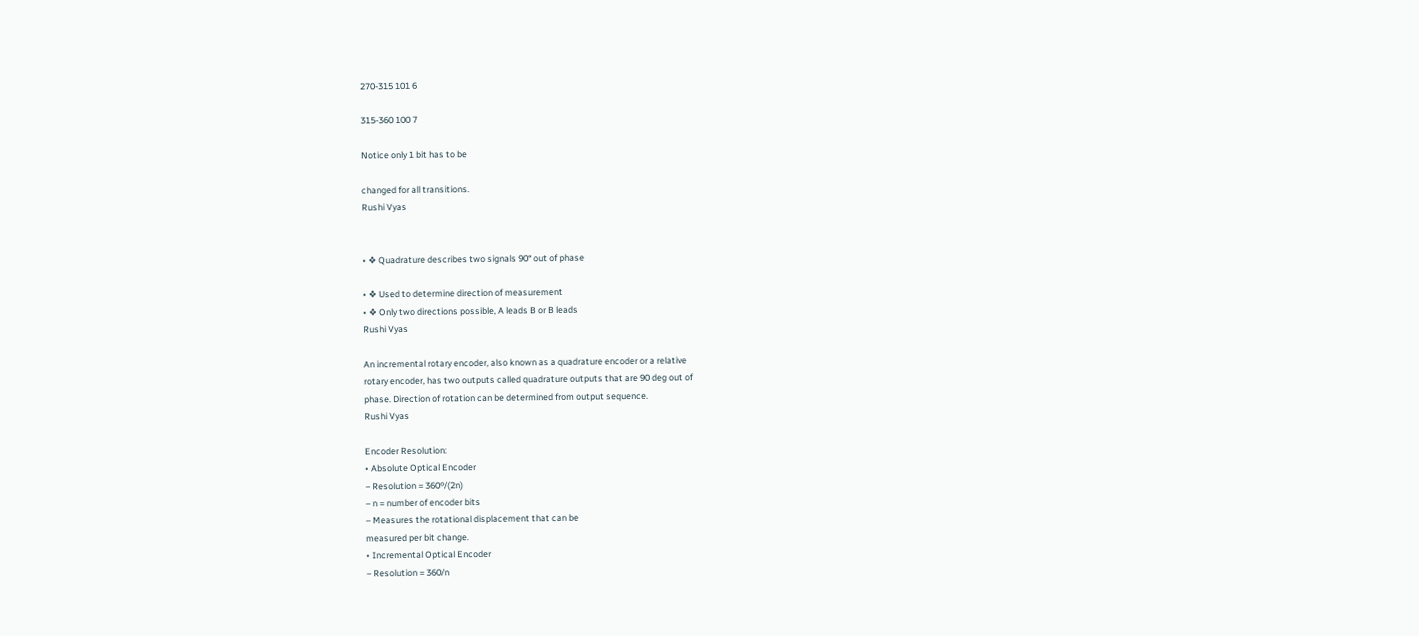270-315 101 6

315-360 100 7

Notice only 1 bit has to be

changed for all transitions.
Rushi Vyas


• ❖ Quadrature describes two signals 90° out of phase

• ❖ Used to determine direction of measurement
• ❖ Only two directions possible, A leads B or B leads
Rushi Vyas

An incremental rotary encoder, also known as a quadrature encoder or a relative
rotary encoder, has two outputs called quadrature outputs that are 90 deg out of
phase. Direction of rotation can be determined from output sequence.
Rushi Vyas

Encoder Resolution:
• Absolute Optical Encoder
– Resolution = 360º/(2n)
– n = number of encoder bits
– Measures the rotational displacement that can be
measured per bit change.
• Incremental Optical Encoder
– Resolution = 360/n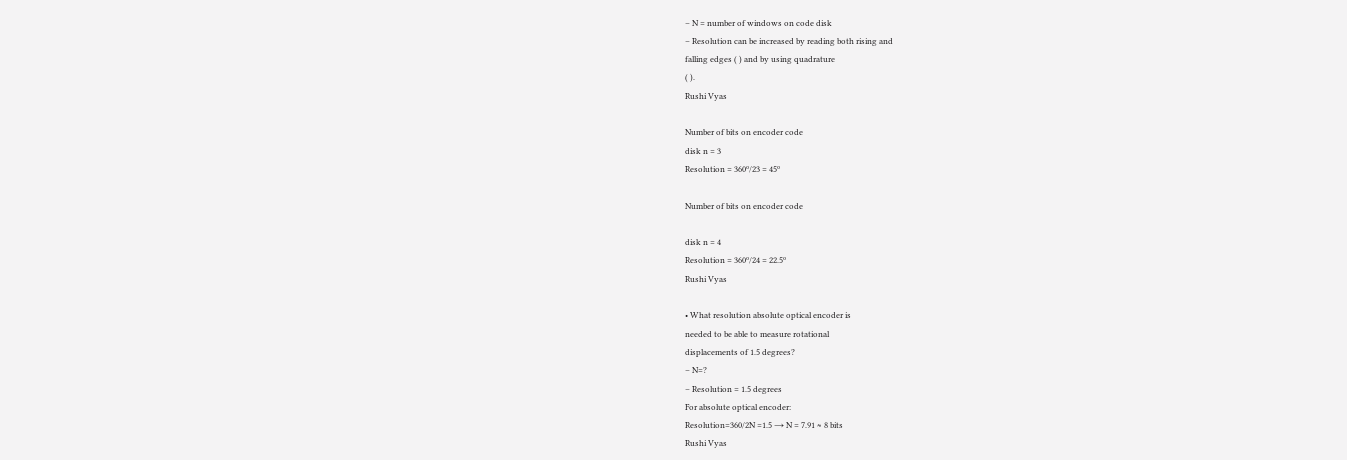– N = number of windows on code disk
– Resolution can be increased by reading both rising and
falling edges ( ) and by using quadrature
( ).
Rushi Vyas

Number of bits on encoder code
disk n = 3
Resolution = 360º/23 = 45º

Number of bits on encoder code

disk n = 4
Resolution = 360º/24 = 22.5º
Rushi Vyas

• What resolution absolute optical encoder is
needed to be able to measure rotational
displacements of 1.5 degrees?
– N=?
– Resolution = 1.5 degrees
For absolute optical encoder:
Resolution=360/2N =1.5 → N = 7.91 ≈ 8 bits
Rushi Vyas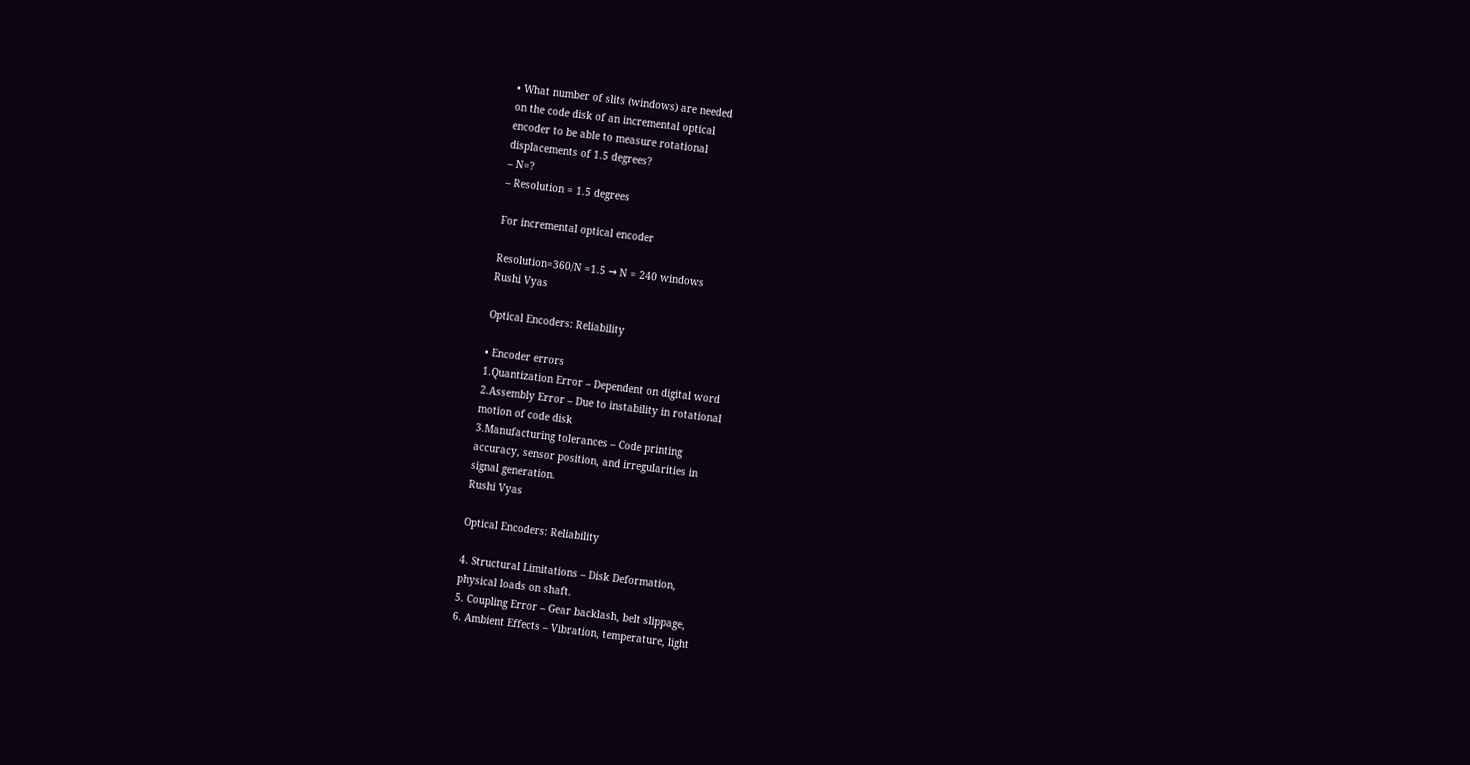• What number of slits (windows) are needed
on the code disk of an incremental optical
encoder to be able to measure rotational
displacements of 1.5 degrees?
– N=?
– Resolution = 1.5 degrees

For incremental optical encoder

Resolution=360/N =1.5 → N = 240 windows
Rushi Vyas

Optical Encoders: Reliability

• Encoder errors
1.Quantization Error – Dependent on digital word
2.Assembly Error – Due to instability in rotational
motion of code disk
3.Manufacturing tolerances – Code printing
accuracy, sensor position, and irregularities in
signal generation.
Rushi Vyas

Optical Encoders: Reliability

4. Structural Limitations – Disk Deformation,
physical loads on shaft.
5. Coupling Error – Gear backlash, belt slippage,
6. Ambient Effects – Vibration, temperature, light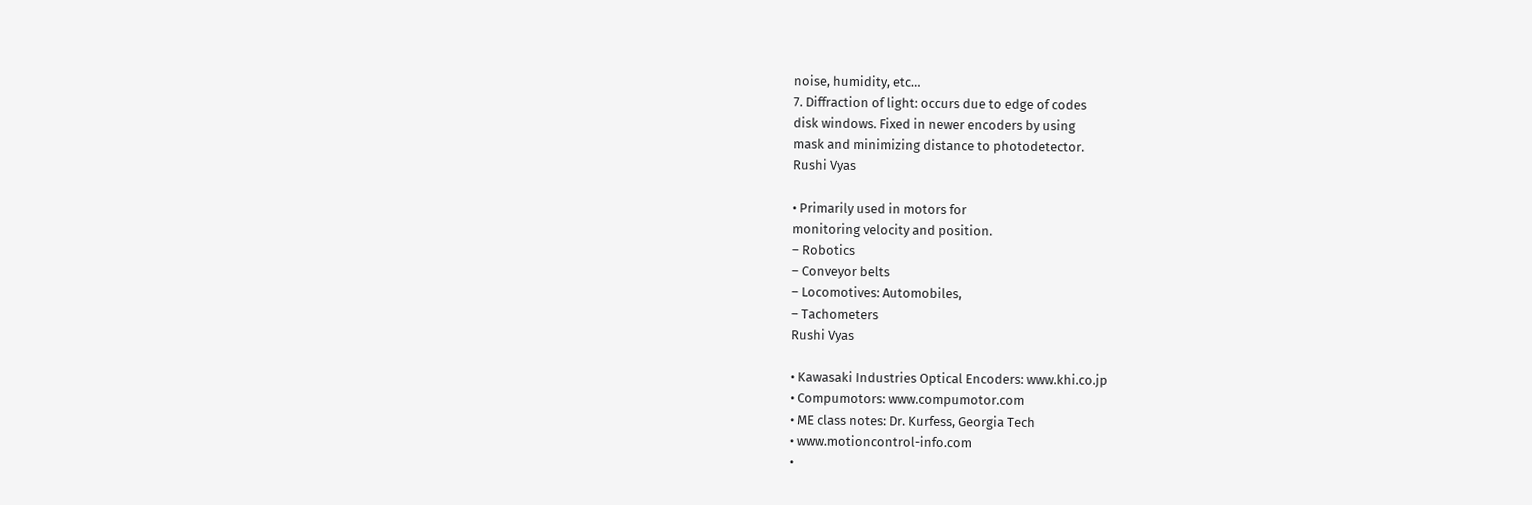noise, humidity, etc…
7. Diffraction of light: occurs due to edge of codes
disk windows. Fixed in newer encoders by using
mask and minimizing distance to photodetector.
Rushi Vyas

• Primarily used in motors for
monitoring velocity and position.
– Robotics
– Conveyor belts
– Locomotives: Automobiles,
– Tachometers
Rushi Vyas

• Kawasaki Industries Optical Encoders: www.khi.co.jp
• Compumotors: www.compumotor.com
• ME class notes: Dr. Kurfess, Georgia Tech
• www.motioncontrol-info.com
•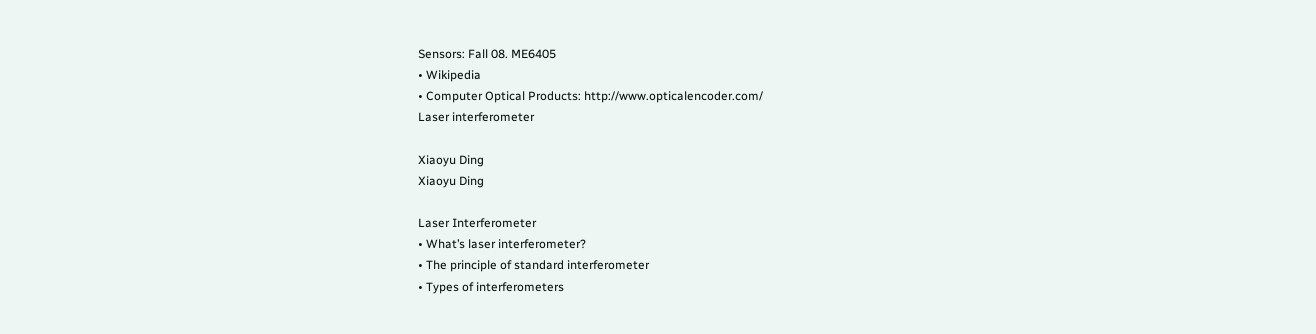Sensors: Fall 08. ME6405
• Wikipedia
• Computer Optical Products: http://www.opticalencoder.com/
Laser interferometer

Xiaoyu Ding
Xiaoyu Ding

Laser Interferometer
• What’s laser interferometer?
• The principle of standard interferometer
• Types of interferometers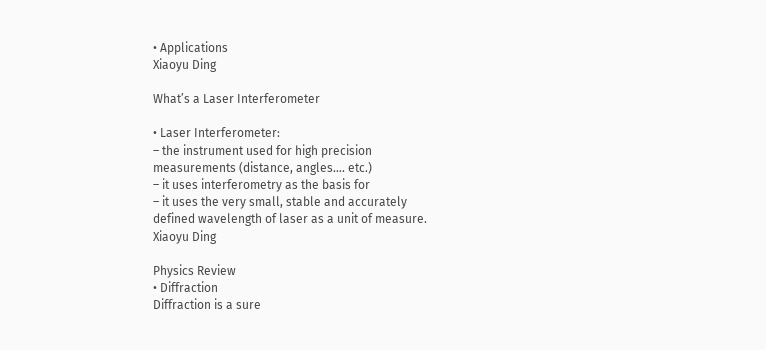• Applications
Xiaoyu Ding

What’s a Laser Interferometer

• Laser Interferometer:
– the instrument used for high precision
measurements (distance, angles…. etc.)
– it uses interferometry as the basis for
– it uses the very small, stable and accurately
defined wavelength of laser as a unit of measure.
Xiaoyu Ding

Physics Review
• Diffraction
Diffraction is a sure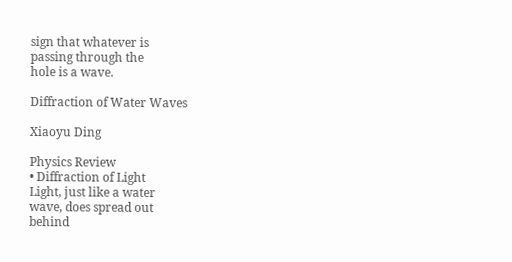sign that whatever is
passing through the
hole is a wave.

Diffraction of Water Waves

Xiaoyu Ding

Physics Review
• Diffraction of Light
Light, just like a water
wave, does spread out
behind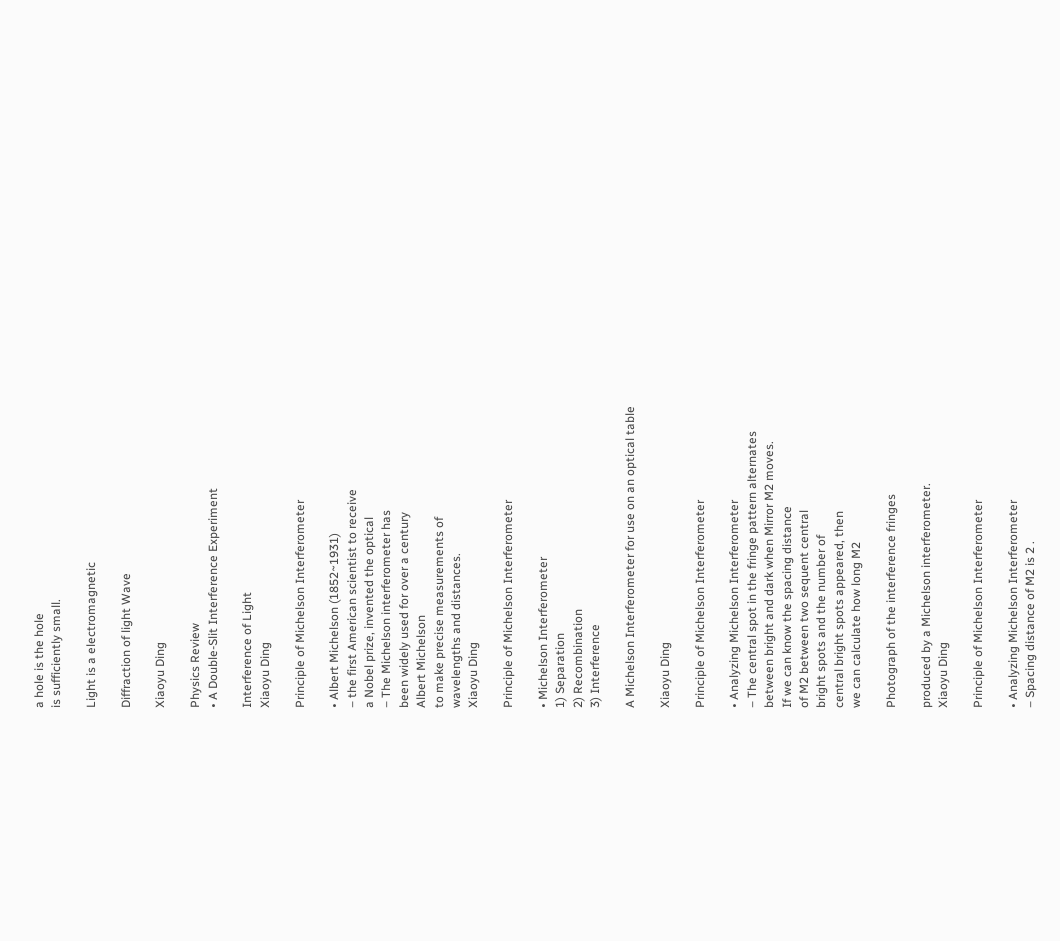a hole is the hole
is sufficiently small.

Light is a electromagnetic

Diffraction of light Wave

Xiaoyu Ding

Physics Review
• A Double-Slit Interference Experiment

Interference of Light
Xiaoyu Ding

Principle of Michelson Interferometer

• Albert Michelson (1852~1931)
– the first American scientist to receive
a Nobel prize, invented the optical
– The Michelson interferometer has
been widely used for over a century
Albert Michelson
to make precise measurements of
wavelengths and distances.
Xiaoyu Ding

Principle of Michelson Interferometer

• Michelson Interferometer
1) Separation
2) Recombination
3) Interference

A Michelson Interferometer for use on an optical table

Xiaoyu Ding

Principle of Michelson Interferometer

• Analyzing Michelson Interferometer
– The central spot in the fringe pattern alternates
between bright and dark when Mirror M2 moves.
If we can know the spacing distance
of M2 between two sequent central
bright spots and the number of
central bright spots appeared, then
we can calculate how long M2

Photograph of the interference fringes

produced by a Michelson interferometer.
Xiaoyu Ding

Principle of Michelson Interferometer

• Analyzing Michelson Interferometer
– Spacing distance of M2 is 2 .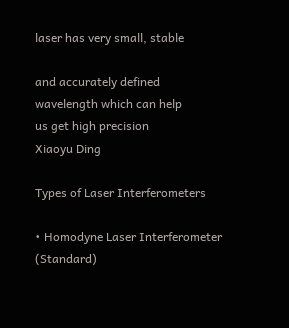laser has very small, stable

and accurately defined
wavelength which can help
us get high precision
Xiaoyu Ding

Types of Laser Interferometers

• Homodyne Laser Interferometer (Standard)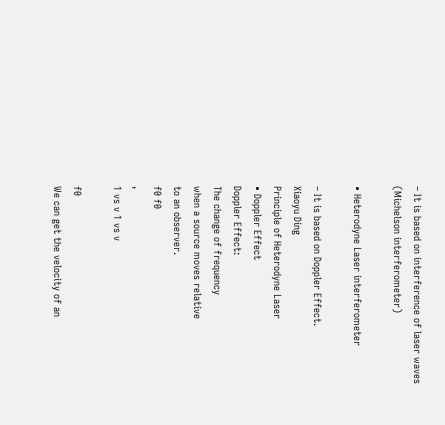– It is based on interference of laser waves
(Michelson interferometer)

• Heterodyne Laser interferometer

– It is based on Doppler Effect.
Xiaoyu Ding
Principle of Heterodyne Laser
• Doppler Effect
Doppler Effect:
The change of frequency
when a source moves relative
to an observer.
f0 f0
,
1 vs v 1 vs v

f0
We can get the velocity of an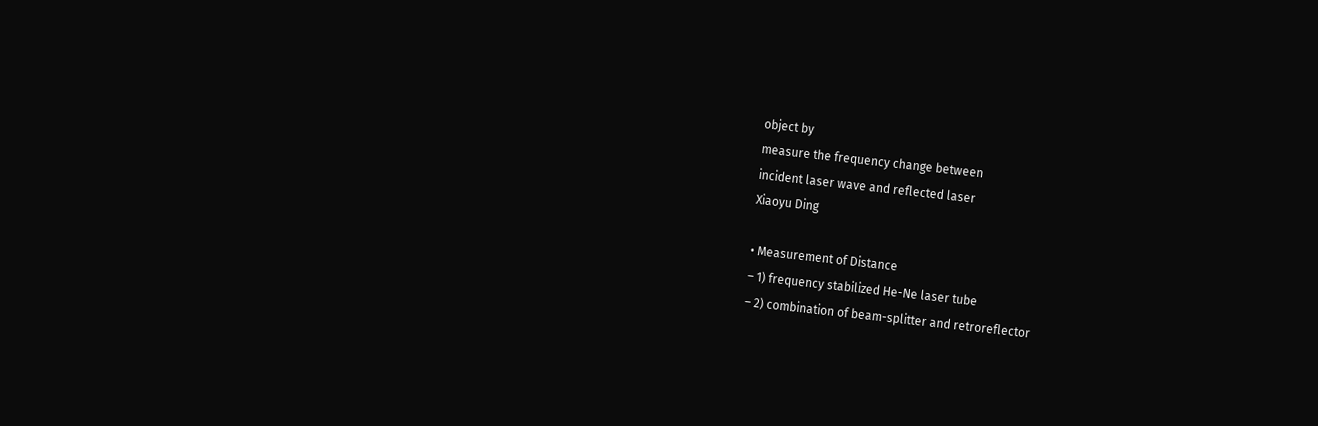object by
measure the frequency change between
incident laser wave and reflected laser
Xiaoyu Ding

• Measurement of Distance
– 1) frequency stabilized He-Ne laser tube
– 2) combination of beam-splitter and retroreflector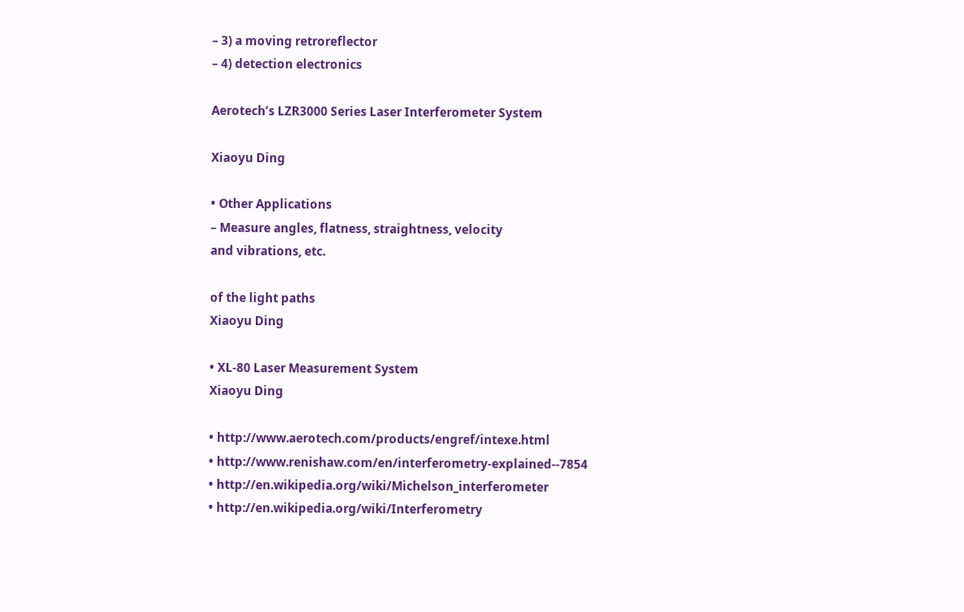– 3) a moving retroreflector
– 4) detection electronics

Aerotech’s LZR3000 Series Laser Interferometer System

Xiaoyu Ding

• Other Applications
– Measure angles, flatness, straightness, velocity
and vibrations, etc.

of the light paths
Xiaoyu Ding

• XL-80 Laser Measurement System
Xiaoyu Ding

• http://www.aerotech.com/products/engref/intexe.html
• http://www.renishaw.com/en/interferometry-explained--7854
• http://en.wikipedia.org/wiki/Michelson_interferometer
• http://en.wikipedia.org/wiki/Interferometry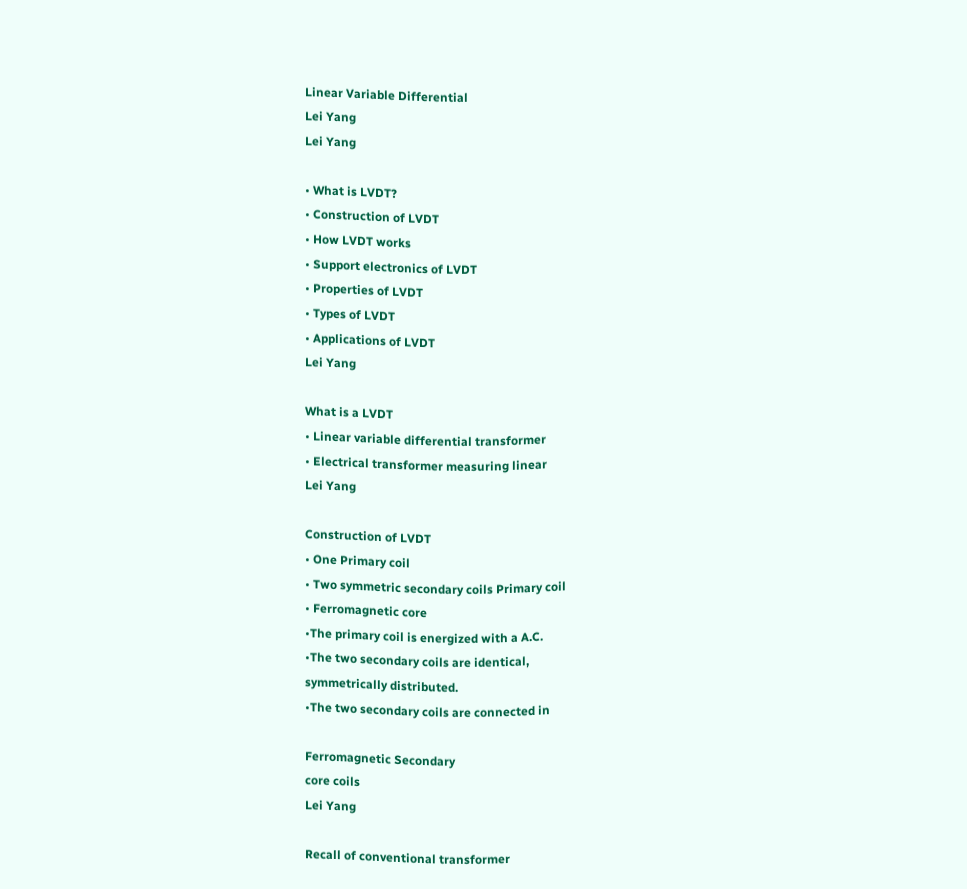Linear Variable Differential
Lei Yang
Lei Yang

• What is LVDT?
• Construction of LVDT
• How LVDT works
• Support electronics of LVDT
• Properties of LVDT
• Types of LVDT
• Applications of LVDT
Lei Yang

What is a LVDT
• Linear variable differential transformer
• Electrical transformer measuring linear
Lei Yang

Construction of LVDT
• One Primary coil
• Two symmetric secondary coils Primary coil
• Ferromagnetic core
•The primary coil is energized with a A.C.
•The two secondary coils are identical,
symmetrically distributed.
•The two secondary coils are connected in

Ferromagnetic Secondary
core coils
Lei Yang

Recall of conventional transformer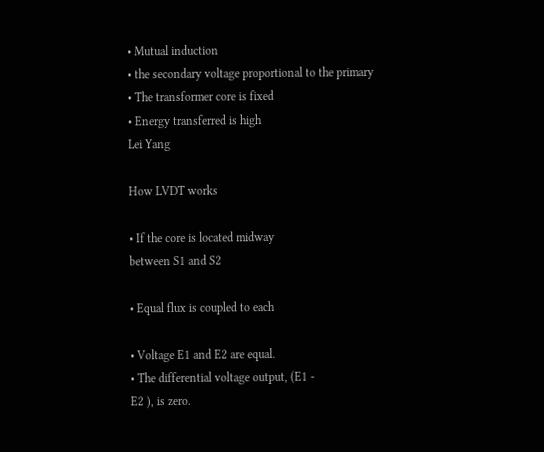• Mutual induction
• the secondary voltage proportional to the primary
• The transformer core is fixed
• Energy transferred is high
Lei Yang

How LVDT works

• If the core is located midway
between S1 and S2

• Equal flux is coupled to each

• Voltage E1 and E2 are equal.
• The differential voltage output, (E1 -
E2 ), is zero.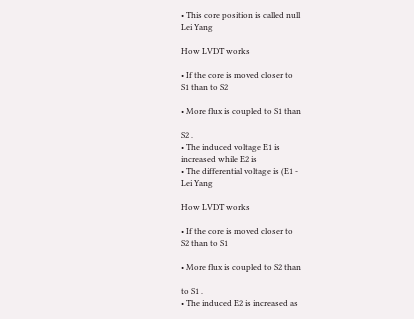• This core position is called null
Lei Yang

How LVDT works

• If the core is moved closer to
S1 than to S2

• More flux is coupled to S1 than

S2 .
• The induced voltage E1 is
increased while E2 is
• The differential voltage is (E1 -
Lei Yang

How LVDT works

• If the core is moved closer to
S2 than to S1

• More flux is coupled to S2 than

to S1 .
• The induced E2 is increased as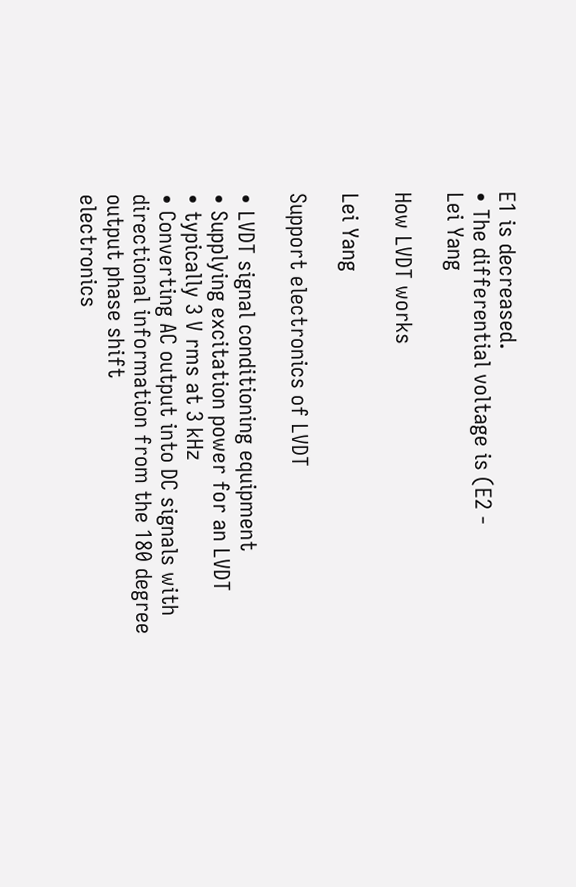E1 is decreased.
• The differential voltage is (E2 -
Lei Yang

How LVDT works

Lei Yang

Support electronics of LVDT

• LVDT signal conditioning equipment
• Supplying excitation power for an LVDT
• typically 3 V rms at 3 kHz
• Converting AC output into DC signals with
directional information from the 180 degree
output phase shift
electronics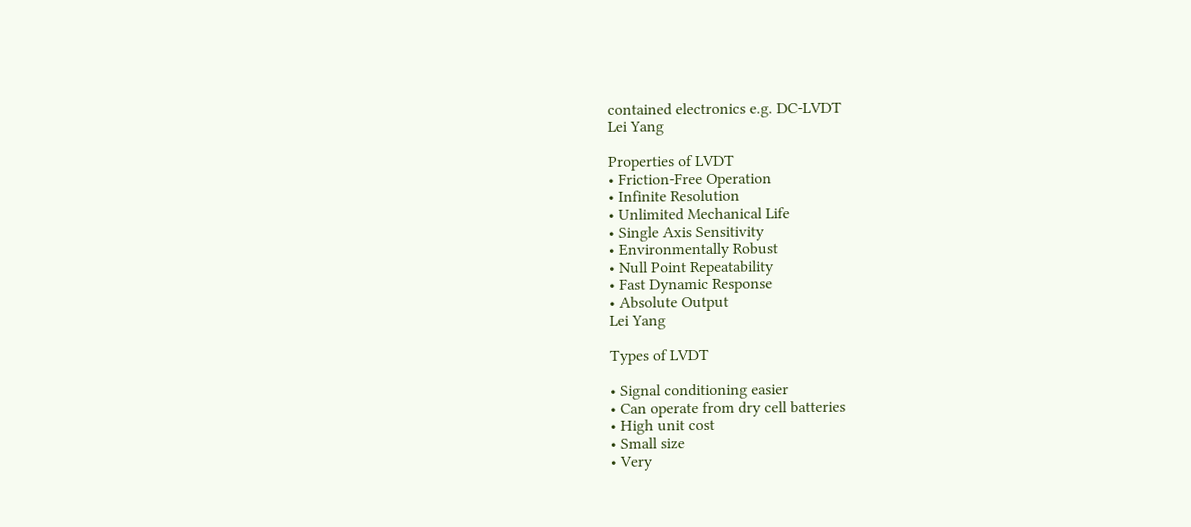contained electronics e.g. DC-LVDT
Lei Yang

Properties of LVDT
• Friction-Free Operation
• Infinite Resolution
• Unlimited Mechanical Life
• Single Axis Sensitivity
• Environmentally Robust
• Null Point Repeatability
• Fast Dynamic Response
• Absolute Output
Lei Yang

Types of LVDT

• Signal conditioning easier
• Can operate from dry cell batteries
• High unit cost
• Small size
• Very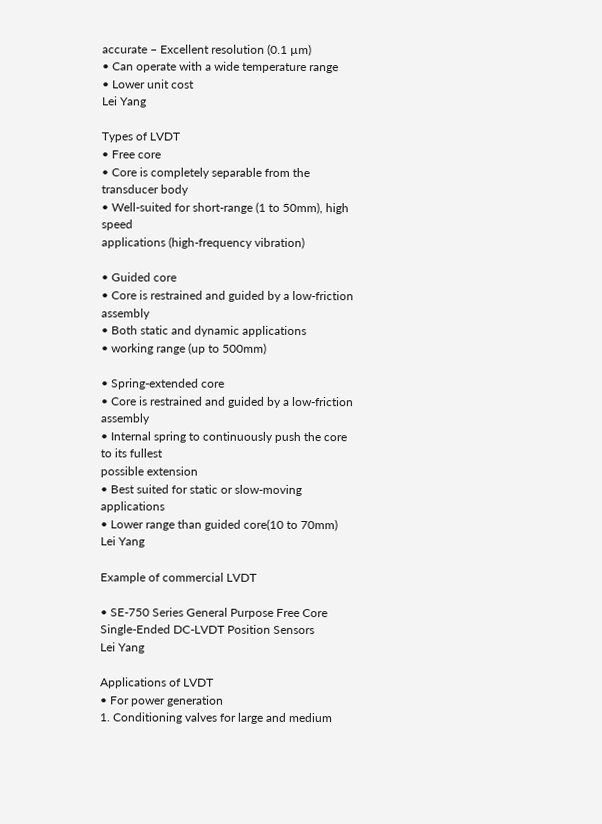accurate – Excellent resolution (0.1 µm)
• Can operate with a wide temperature range
• Lower unit cost
Lei Yang

Types of LVDT
• Free core
• Core is completely separable from the transducer body
• Well-suited for short-range (1 to 50mm), high speed
applications (high-frequency vibration)

• Guided core
• Core is restrained and guided by a low-friction assembly
• Both static and dynamic applications
• working range (up to 500mm)

• Spring-extended core
• Core is restrained and guided by a low-friction assembly
• Internal spring to continuously push the core to its fullest
possible extension
• Best suited for static or slow-moving applications
• Lower range than guided core(10 to 70mm)
Lei Yang

Example of commercial LVDT

• SE-750 Series General Purpose Free Core Single-Ended DC-LVDT Position Sensors
Lei Yang

Applications of LVDT
• For power generation
1. Conditioning valves for large and medium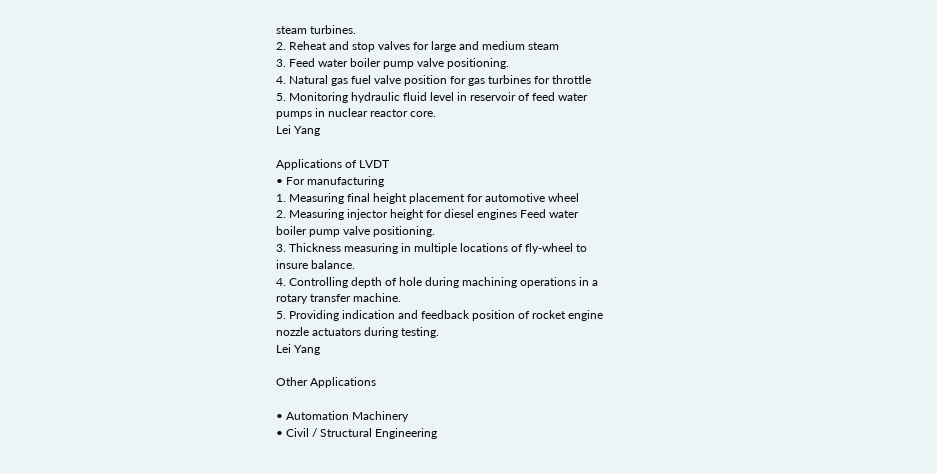steam turbines.
2. Reheat and stop valves for large and medium steam
3. Feed water boiler pump valve positioning.
4. Natural gas fuel valve position for gas turbines for throttle
5. Monitoring hydraulic fluid level in reservoir of feed water
pumps in nuclear reactor core.
Lei Yang

Applications of LVDT
• For manufacturing
1. Measuring final height placement for automotive wheel
2. Measuring injector height for diesel engines Feed water
boiler pump valve positioning.
3. Thickness measuring in multiple locations of fly-wheel to
insure balance.
4. Controlling depth of hole during machining operations in a
rotary transfer machine.
5. Providing indication and feedback position of rocket engine
nozzle actuators during testing.
Lei Yang

Other Applications

• Automation Machinery
• Civil / Structural Engineering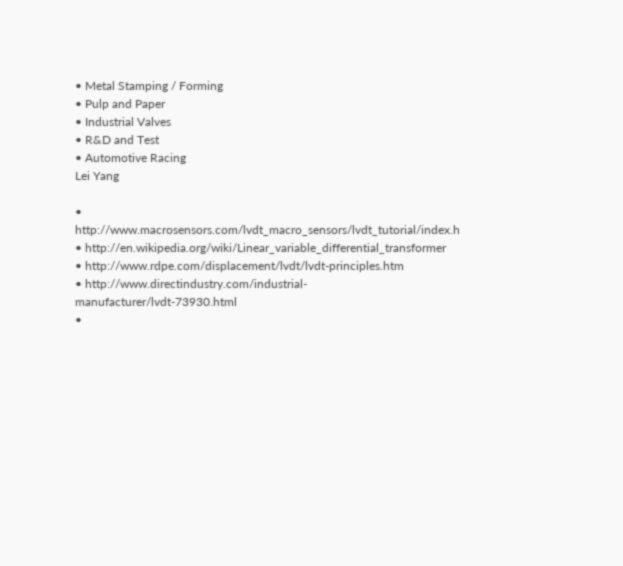• Metal Stamping / Forming
• Pulp and Paper
• Industrial Valves
• R&D and Test
• Automotive Racing
Lei Yang

• http://www.macrosensors.com/lvdt_macro_sensors/lvdt_tutorial/index.h
• http://en.wikipedia.org/wiki/Linear_variable_differential_transformer
• http://www.rdpe.com/displacement/lvdt/lvdt-principles.htm
• http://www.directindustry.com/industrial-manufacturer/lvdt-73930.html
•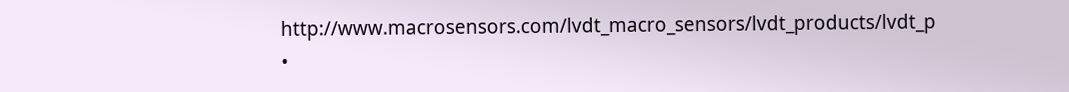http://www.macrosensors.com/lvdt_macro_sensors/lvdt_products/lvdt_p
•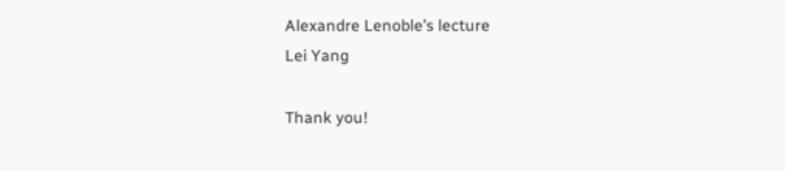Alexandre Lenoble’s lecture
Lei Yang

Thank you!